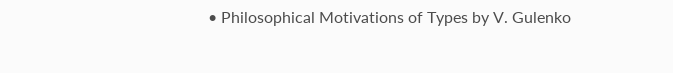• Philosophical Motivations of Types by V. Gulenko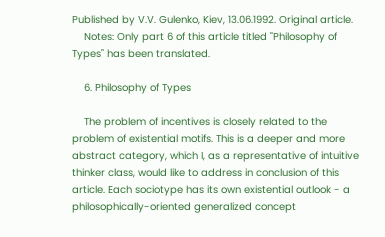Published by V.V. Gulenko, Kiev, 13.06.1992. Original article.
    Notes: Only part 6 of this article titled "Philosophy of Types" has been translated.

    6. Philosophy of Types

    The problem of incentives is closely related to the problem of existential motifs. This is a deeper and more abstract category, which I, as a representative of intuitive thinker class, would like to address in conclusion of this article. Each sociotype has its own existential outlook - a philosophically-oriented generalized concept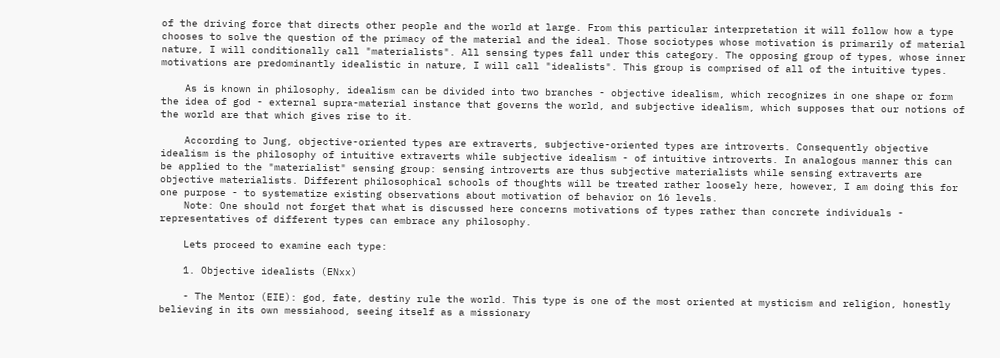of the driving force that directs other people and the world at large. From this particular interpretation it will follow how a type chooses to solve the question of the primacy of the material and the ideal. Those sociotypes whose motivation is primarily of material nature, I will conditionally call "materialists". All sensing types fall under this category. The opposing group of types, whose inner motivations are predominantly idealistic in nature, I will call "idealists". This group is comprised of all of the intuitive types.

    As is known in philosophy, idealism can be divided into two branches - objective idealism, which recognizes in one shape or form the idea of god - external supra-material instance that governs the world, and subjective idealism, which supposes that our notions of the world are that which gives rise to it.

    According to Jung, objective-oriented types are extraverts, subjective-oriented types are introverts. Consequently objective idealism is the philosophy of intuitive extraverts while subjective idealism - of intuitive introverts. In analogous manner this can be applied to the "materialist" sensing group: sensing introverts are thus subjective materialists while sensing extraverts are objective materialists. Different philosophical schools of thoughts will be treated rather loosely here, however, I am doing this for one purpose - to systematize existing observations about motivation of behavior on 16 levels.
    Note: One should not forget that what is discussed here concerns motivations of types rather than concrete individuals - representatives of different types can embrace any philosophy.

    Lets proceed to examine each type:

    1. Objective idealists (ENxx)

    - The Mentor (EIE): god, fate, destiny rule the world. This type is one of the most oriented at mysticism and religion, honestly believing in its own messiahood, seeing itself as a missionary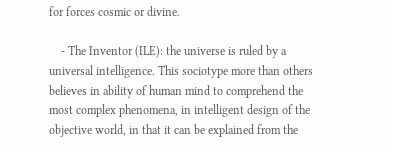for forces cosmic or divine.

    - The Inventor (ILE): the universe is ruled by a universal intelligence. This sociotype more than others believes in ability of human mind to comprehend the most complex phenomena, in intelligent design of the objective world, in that it can be explained from the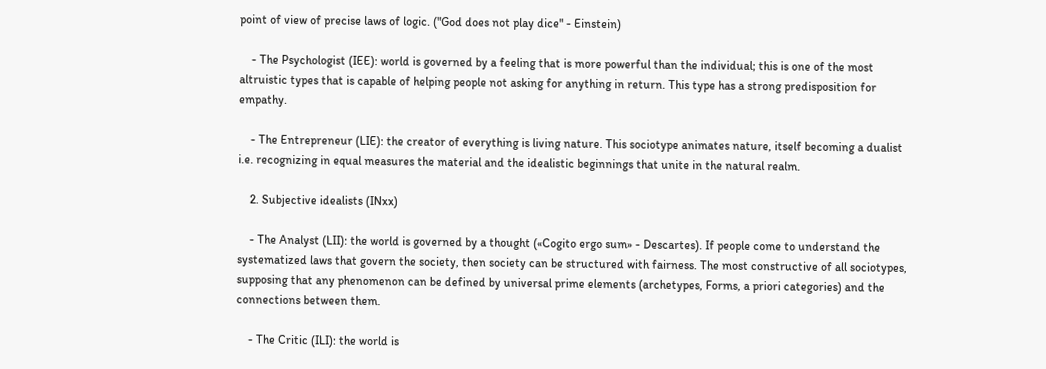point of view of precise laws of logic. ("God does not play dice" - Einstein)

    - The Psychologist (IEE): world is governed by a feeling that is more powerful than the individual; this is one of the most altruistic types that is capable of helping people not asking for anything in return. This type has a strong predisposition for empathy.

    - The Entrepreneur (LIE): the creator of everything is living nature. This sociotype animates nature, itself becoming a dualist i.e. recognizing in equal measures the material and the idealistic beginnings that unite in the natural realm.

    2. Subjective idealists (INxx)

    - The Analyst (LII): the world is governed by a thought («Cogito ergo sum» - Descartes). If people come to understand the systematized laws that govern the society, then society can be structured with fairness. The most constructive of all sociotypes, supposing that any phenomenon can be defined by universal prime elements (archetypes, Forms, a priori categories) and the connections between them.

    - The Critic (ILI): the world is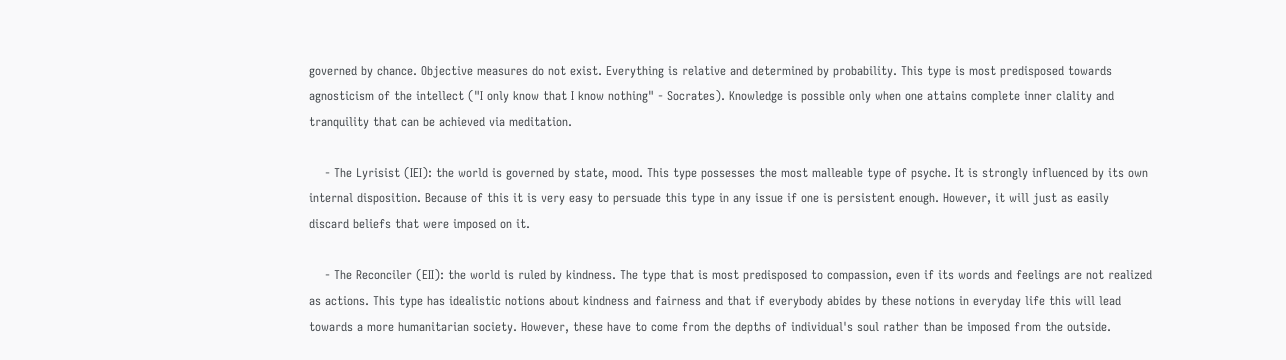governed by chance. Objective measures do not exist. Everything is relative and determined by probability. This type is most predisposed towards agnosticism of the intellect ("I only know that I know nothing" - Socrates). Knowledge is possible only when one attains complete inner clality and tranquility that can be achieved via meditation.

    - The Lyrisist (IEI): the world is governed by state, mood. This type possesses the most malleable type of psyche. It is strongly influenced by its own internal disposition. Because of this it is very easy to persuade this type in any issue if one is persistent enough. However, it will just as easily discard beliefs that were imposed on it.

    - The Reconciler (EII): the world is ruled by kindness. The type that is most predisposed to compassion, even if its words and feelings are not realized as actions. This type has idealistic notions about kindness and fairness and that if everybody abides by these notions in everyday life this will lead towards a more humanitarian society. However, these have to come from the depths of individual's soul rather than be imposed from the outside.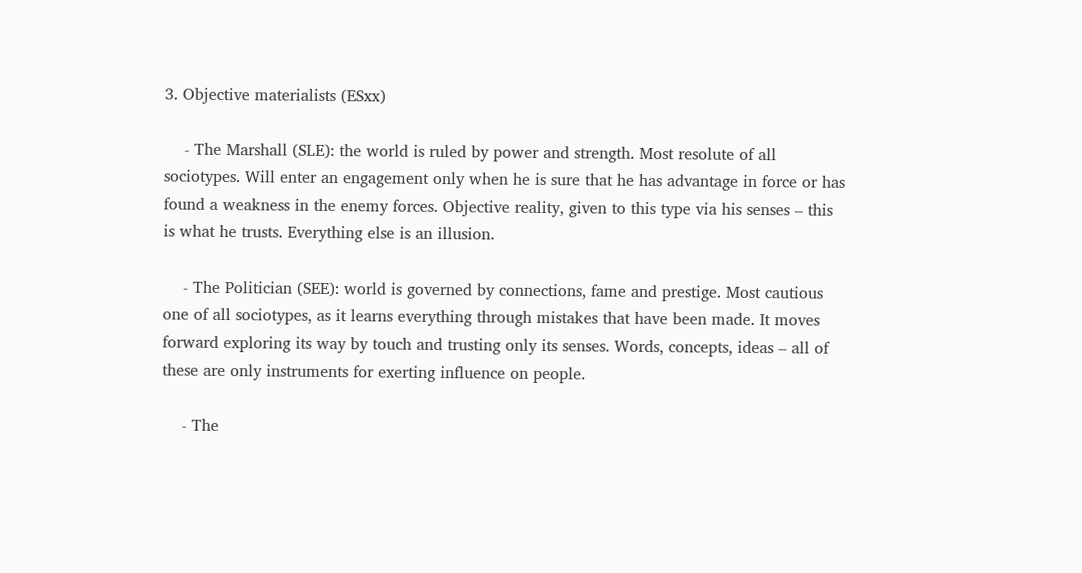3. Objective materialists (ESxx)

    - The Marshall (SLE): the world is ruled by power and strength. Most resolute of all sociotypes. Will enter an engagement only when he is sure that he has advantage in force or has found a weakness in the enemy forces. Objective reality, given to this type via his senses – this is what he trusts. Everything else is an illusion.

    - The Politician (SEE): world is governed by connections, fame and prestige. Most cautious one of all sociotypes, as it learns everything through mistakes that have been made. It moves forward exploring its way by touch and trusting only its senses. Words, concepts, ideas – all of these are only instruments for exerting influence on people.

    - The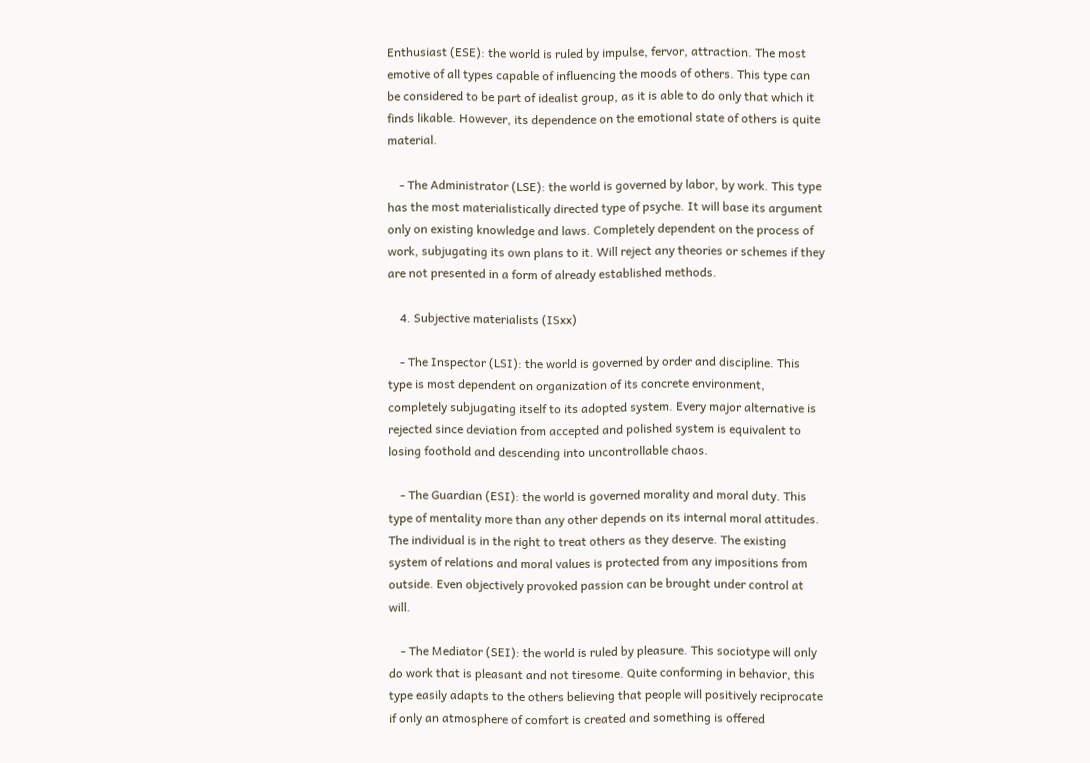Enthusiast (ESE): the world is ruled by impulse, fervor, attraction. The most emotive of all types capable of influencing the moods of others. This type can be considered to be part of idealist group, as it is able to do only that which it finds likable. However, its dependence on the emotional state of others is quite material.

    - The Administrator (LSE): the world is governed by labor, by work. This type has the most materialistically directed type of psyche. It will base its argument only on existing knowledge and laws. Completely dependent on the process of work, subjugating its own plans to it. Will reject any theories or schemes if they are not presented in a form of already established methods.

    4. Subjective materialists (ISxx)

    - The Inspector (LSI): the world is governed by order and discipline. This type is most dependent on organization of its concrete environment, completely subjugating itself to its adopted system. Every major alternative is rejected since deviation from accepted and polished system is equivalent to losing foothold and descending into uncontrollable chaos.

    - The Guardian (ESI): the world is governed morality and moral duty. This type of mentality more than any other depends on its internal moral attitudes. The individual is in the right to treat others as they deserve. The existing system of relations and moral values is protected from any impositions from outside. Even objectively provoked passion can be brought under control at will.

    - The Mediator (SEI): the world is ruled by pleasure. This sociotype will only do work that is pleasant and not tiresome. Quite conforming in behavior, this type easily adapts to the others believing that people will positively reciprocate if only an atmosphere of comfort is created and something is offered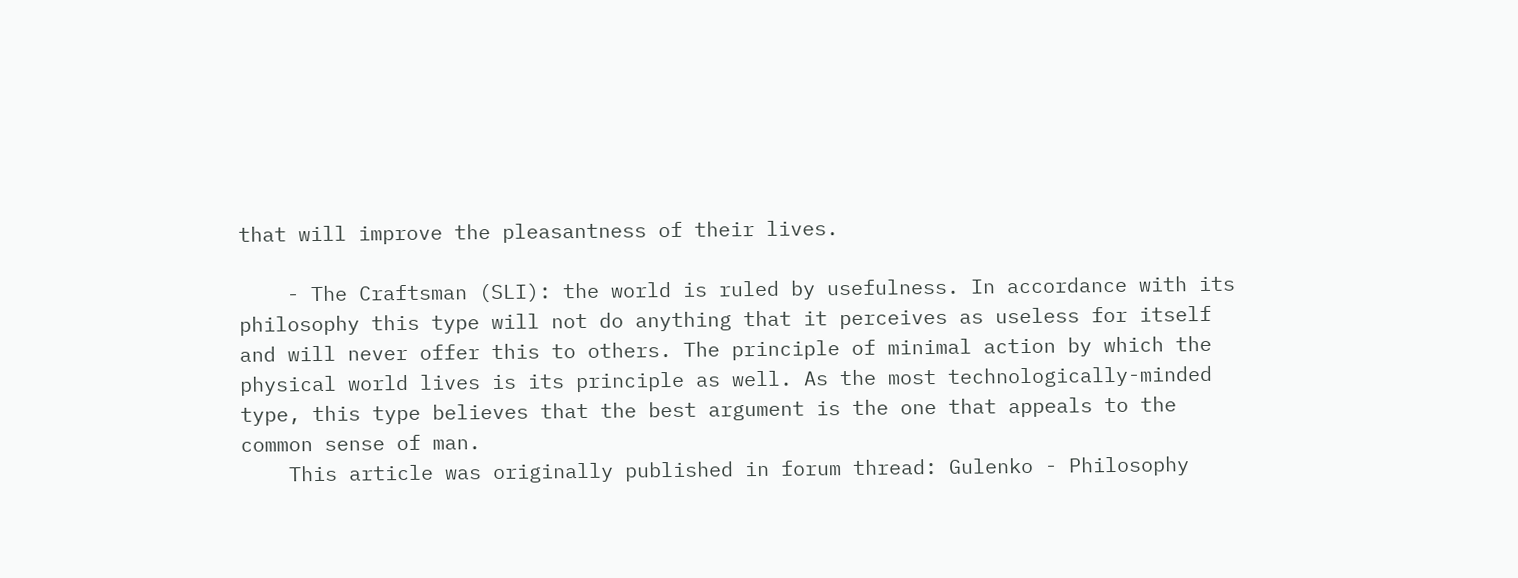that will improve the pleasantness of their lives.

    - The Craftsman (SLI): the world is ruled by usefulness. In accordance with its philosophy this type will not do anything that it perceives as useless for itself and will never offer this to others. The principle of minimal action by which the physical world lives is its principle as well. As the most technologically-minded type, this type believes that the best argument is the one that appeals to the common sense of man.
    This article was originally published in forum thread: Gulenko - Philosophy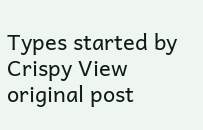Types started by Crispy View original post